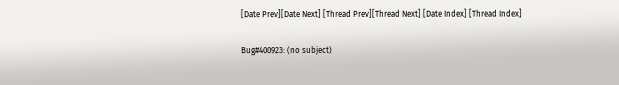[Date Prev][Date Next] [Thread Prev][Thread Next] [Date Index] [Thread Index]

Bug#400923: (no subject)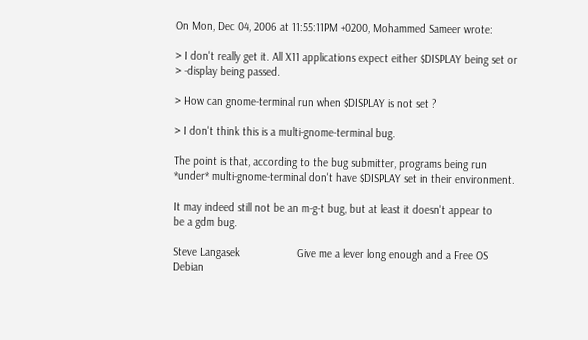On Mon, Dec 04, 2006 at 11:55:11PM +0200, Mohammed Sameer wrote:

> I don't really get it. All X11 applications expect either $DISPLAY being set or
> -display being passed.

> How can gnome-terminal run when $DISPLAY is not set ?

> I don't think this is a multi-gnome-terminal bug.

The point is that, according to the bug submitter, programs being run
*under* multi-gnome-terminal don't have $DISPLAY set in their environment.

It may indeed still not be an m-g-t bug, but at least it doesn't appear to
be a gdm bug.

Steve Langasek                   Give me a lever long enough and a Free OS
Debian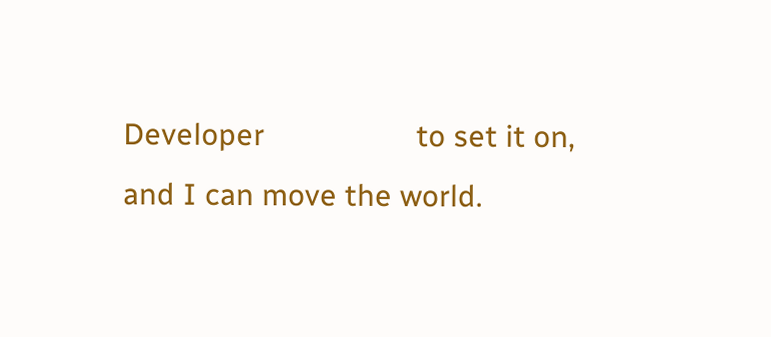Developer                   to set it on, and I can move the world.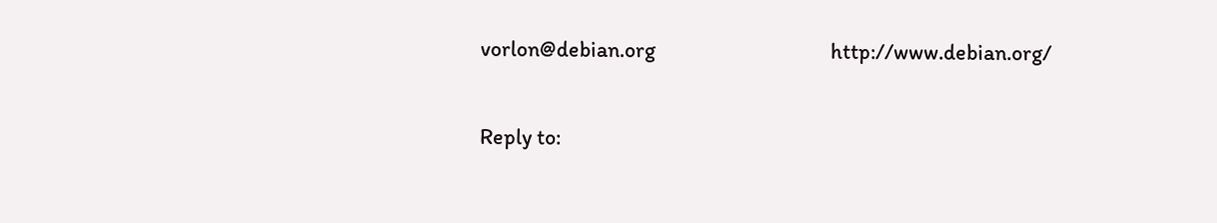vorlon@debian.org                                   http://www.debian.org/

Reply to: